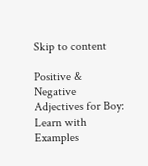Skip to content

Positive & Negative Adjectives for Boy: Learn with Examples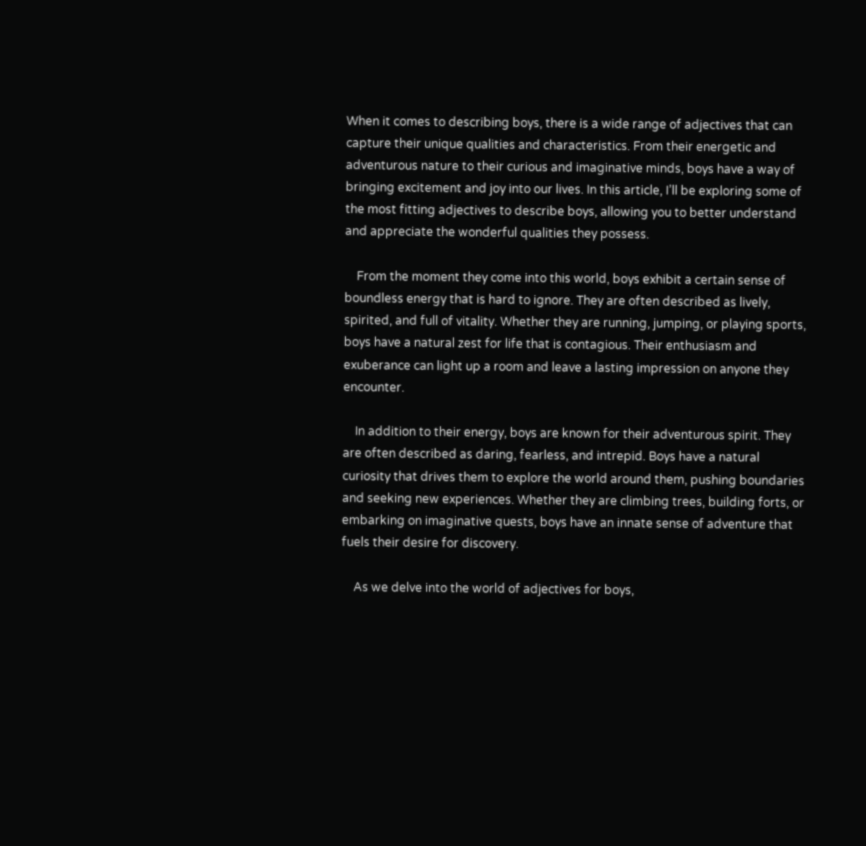When it comes to describing boys, there is a wide range of adjectives that can capture their unique qualities and characteristics. From their energetic and adventurous nature to their curious and imaginative minds, boys have a way of bringing excitement and joy into our lives. In this article, I’ll be exploring some of the most fitting adjectives to describe boys, allowing you to better understand and appreciate the wonderful qualities they possess.

    From the moment they come into this world, boys exhibit a certain sense of boundless energy that is hard to ignore. They are often described as lively, spirited, and full of vitality. Whether they are running, jumping, or playing sports, boys have a natural zest for life that is contagious. Their enthusiasm and exuberance can light up a room and leave a lasting impression on anyone they encounter.

    In addition to their energy, boys are known for their adventurous spirit. They are often described as daring, fearless, and intrepid. Boys have a natural curiosity that drives them to explore the world around them, pushing boundaries and seeking new experiences. Whether they are climbing trees, building forts, or embarking on imaginative quests, boys have an innate sense of adventure that fuels their desire for discovery.

    As we delve into the world of adjectives for boys,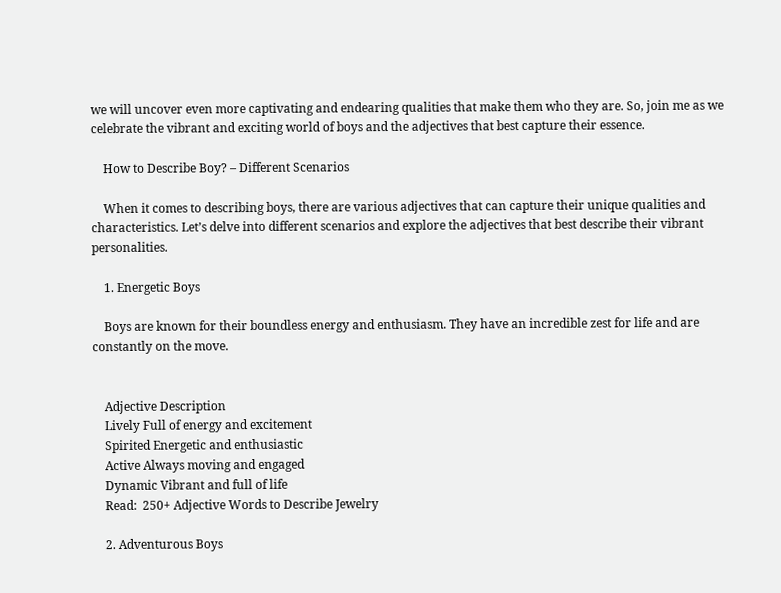we will uncover even more captivating and endearing qualities that make them who they are. So, join me as we celebrate the vibrant and exciting world of boys and the adjectives that best capture their essence.

    How to Describe Boy? – Different Scenarios

    When it comes to describing boys, there are various adjectives that can capture their unique qualities and characteristics. Let’s delve into different scenarios and explore the adjectives that best describe their vibrant personalities.

    1. Energetic Boys

    Boys are known for their boundless energy and enthusiasm. They have an incredible zest for life and are constantly on the move.


    Adjective Description
    Lively Full of energy and excitement
    Spirited Energetic and enthusiastic
    Active Always moving and engaged
    Dynamic Vibrant and full of life
    Read:  250+ Adjective Words to Describe Jewelry

    2. Adventurous Boys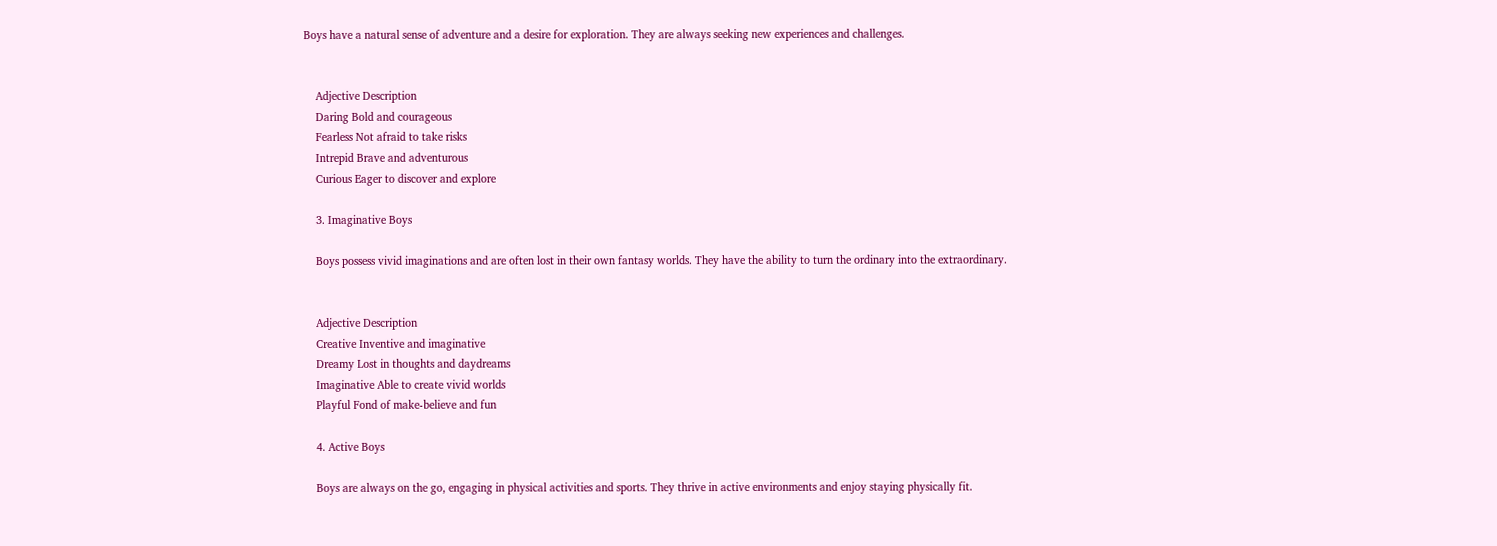Boys have a natural sense of adventure and a desire for exploration. They are always seeking new experiences and challenges.


    Adjective Description
    Daring Bold and courageous
    Fearless Not afraid to take risks
    Intrepid Brave and adventurous
    Curious Eager to discover and explore

    3. Imaginative Boys

    Boys possess vivid imaginations and are often lost in their own fantasy worlds. They have the ability to turn the ordinary into the extraordinary.


    Adjective Description
    Creative Inventive and imaginative
    Dreamy Lost in thoughts and daydreams
    Imaginative Able to create vivid worlds
    Playful Fond of make-believe and fun

    4. Active Boys

    Boys are always on the go, engaging in physical activities and sports. They thrive in active environments and enjoy staying physically fit.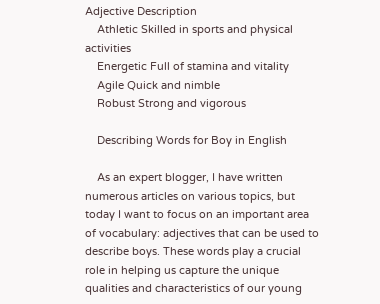Adjective Description
    Athletic Skilled in sports and physical activities
    Energetic Full of stamina and vitality
    Agile Quick and nimble
    Robust Strong and vigorous

    Describing Words for Boy in English

    As an expert blogger, I have written numerous articles on various topics, but today I want to focus on an important area of vocabulary: adjectives that can be used to describe boys. These words play a crucial role in helping us capture the unique qualities and characteristics of our young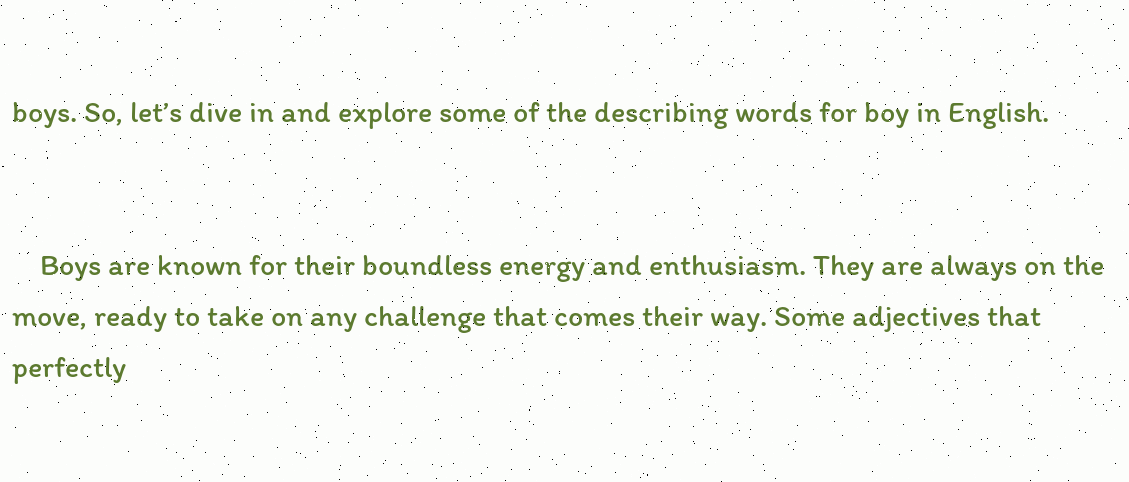boys. So, let’s dive in and explore some of the describing words for boy in English.


    Boys are known for their boundless energy and enthusiasm. They are always on the move, ready to take on any challenge that comes their way. Some adjectives that perfectly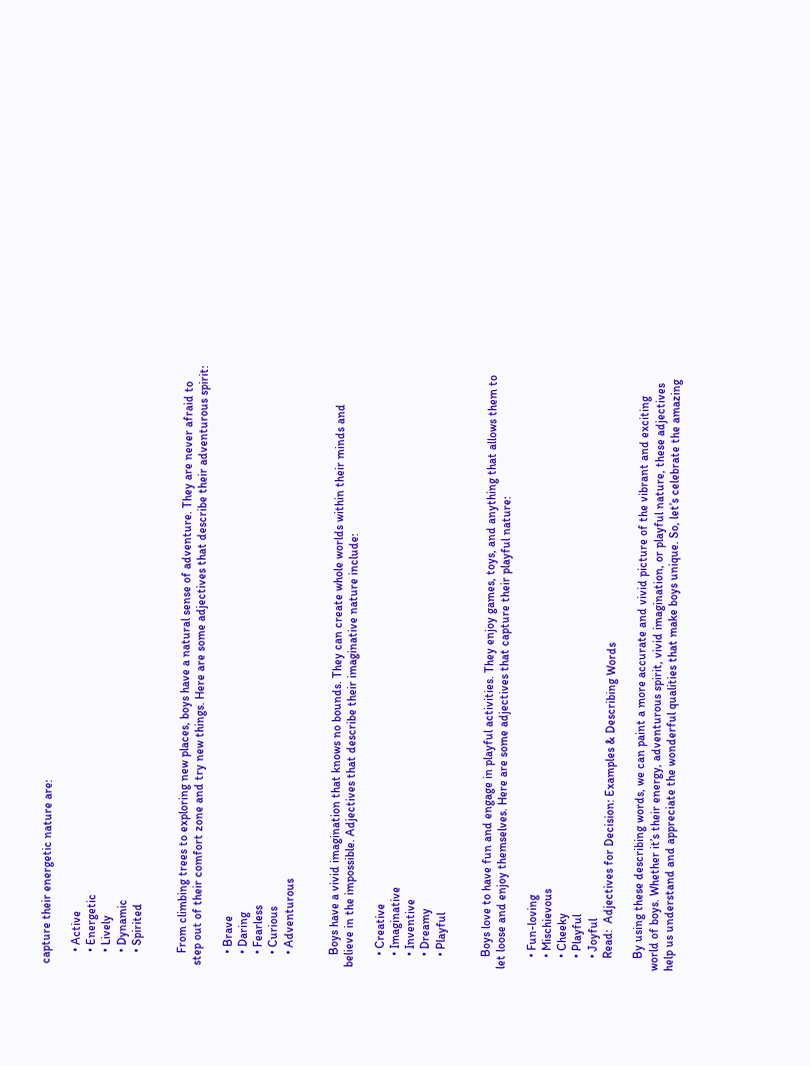capture their energetic nature are:

    • Active
    • Energetic
    • Lively
    • Dynamic
    • Spirited


    From climbing trees to exploring new places, boys have a natural sense of adventure. They are never afraid to step out of their comfort zone and try new things. Here are some adjectives that describe their adventurous spirit:

    • Brave
    • Daring
    • Fearless
    • Curious
    • Adventurous


    Boys have a vivid imagination that knows no bounds. They can create whole worlds within their minds and believe in the impossible. Adjectives that describe their imaginative nature include:

    • Creative
    • Imaginative
    • Inventive
    • Dreamy
    • Playful


    Boys love to have fun and engage in playful activities. They enjoy games, toys, and anything that allows them to let loose and enjoy themselves. Here are some adjectives that capture their playful nature:

    • Fun-loving
    • Mischievous
    • Cheeky
    • Playful
    • Joyful
    Read:  Adjectives for Decision: Examples & Describing Words

    By using these describing words, we can paint a more accurate and vivid picture of the vibrant and exciting world of boys. Whether it’s their energy, adventurous spirit, vivid imagination, or playful nature, these adjectives help us understand and appreciate the wonderful qualities that make boys unique. So, let’s celebrate the amazing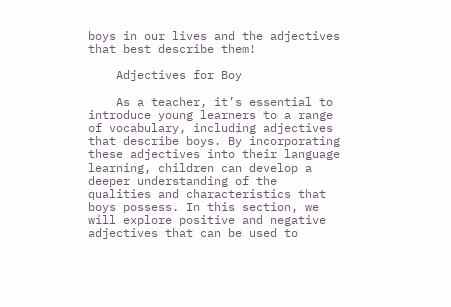boys in our lives and the adjectives that best describe them!

    Adjectives for Boy

    As a teacher, it’s essential to introduce young learners to a range of vocabulary, including adjectives that describe boys. By incorporating these adjectives into their language learning, children can develop a deeper understanding of the qualities and characteristics that boys possess. In this section, we will explore positive and negative adjectives that can be used to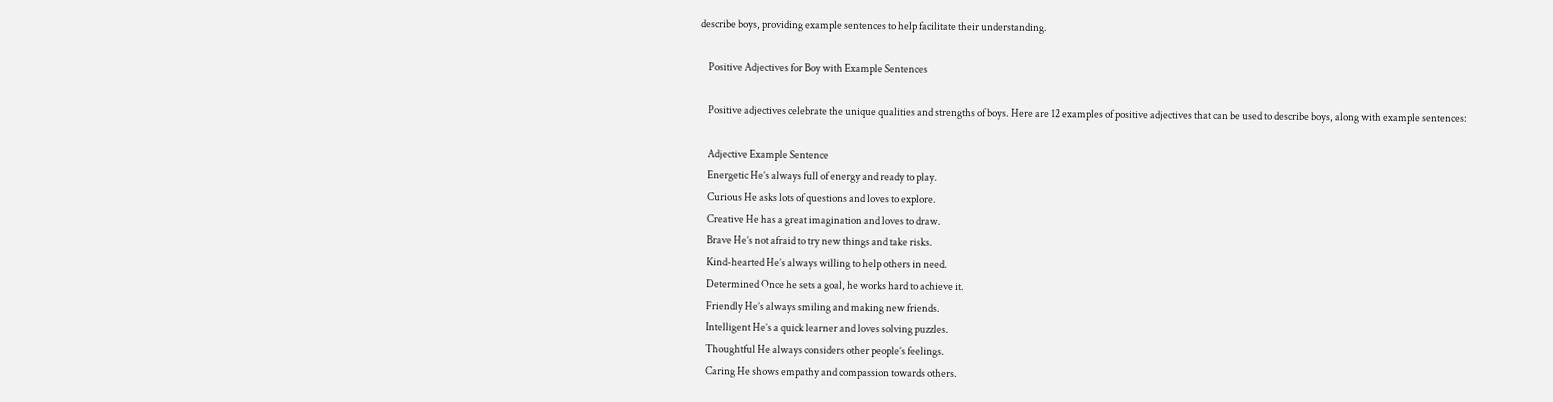describe boys, providing example sentences to help facilitate their understanding.

    Positive Adjectives for Boy with Example Sentences

    Positive adjectives celebrate the unique qualities and strengths of boys. Here are 12 examples of positive adjectives that can be used to describe boys, along with example sentences:

    Adjective Example Sentence
    Energetic He’s always full of energy and ready to play.
    Curious He asks lots of questions and loves to explore.
    Creative He has a great imagination and loves to draw.
    Brave He’s not afraid to try new things and take risks.
    Kind-hearted He’s always willing to help others in need.
    Determined Once he sets a goal, he works hard to achieve it.
    Friendly He’s always smiling and making new friends.
    Intelligent He’s a quick learner and loves solving puzzles.
    Thoughtful He always considers other people’s feelings.
    Caring He shows empathy and compassion towards others.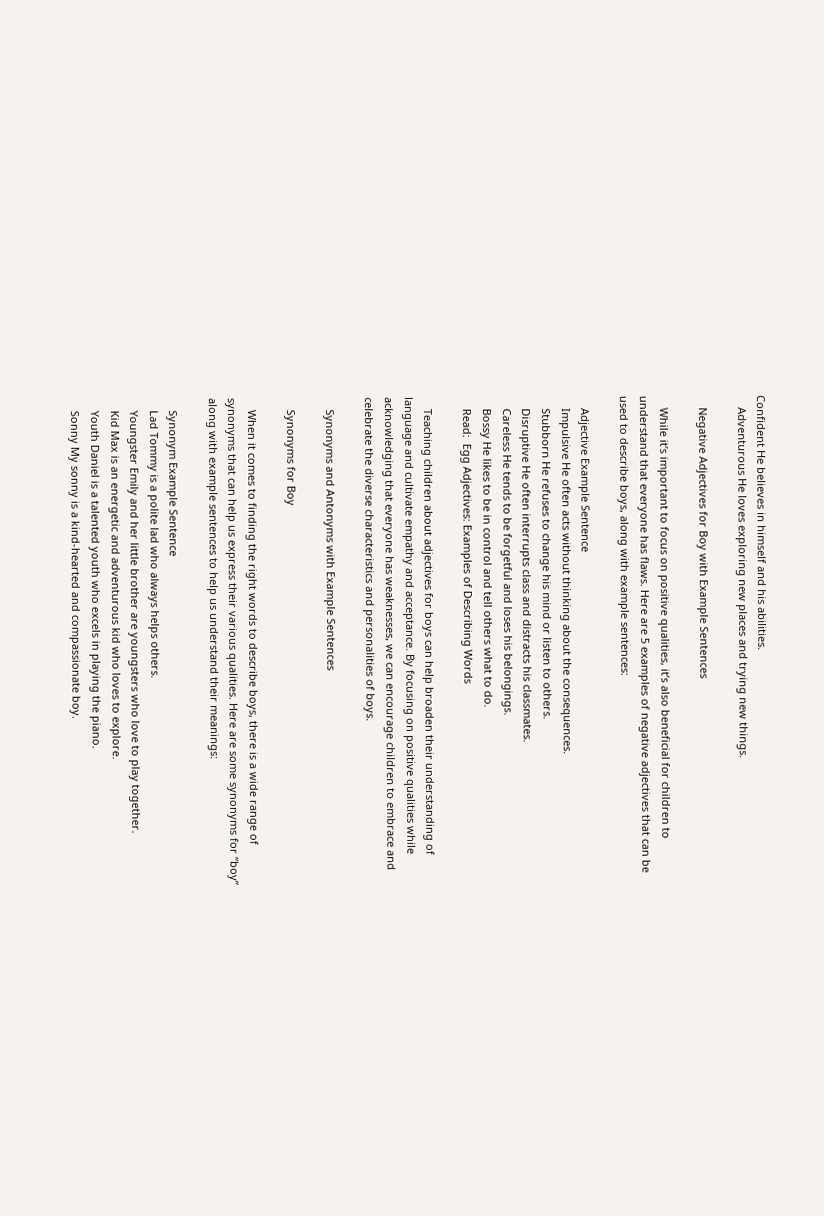Confident He believes in himself and his abilities.
    Adventurous He loves exploring new places and trying new things.

    Negative Adjectives for Boy with Example Sentences

    While it’s important to focus on positive qualities, it’s also beneficial for children to understand that everyone has flaws. Here are 5 examples of negative adjectives that can be used to describe boys, along with example sentences:

    Adjective Example Sentence
    Impulsive He often acts without thinking about the consequences.
    Stubborn He refuses to change his mind or listen to others.
    Disruptive He often interrupts class and distracts his classmates.
    Careless He tends to be forgetful and loses his belongings.
    Bossy He likes to be in control and tell others what to do.
    Read:  Egg Adjectives: Examples of Describing Words

    Teaching children about adjectives for boys can help broaden their understanding of language and cultivate empathy and acceptance. By focusing on positive qualities while acknowledging that everyone has weaknesses, we can encourage children to embrace and celebrate the diverse characteristics and personalities of boys.

    Synonyms and Antonyms with Example Sentences

    Synonyms for Boy

    When it comes to finding the right words to describe boys, there is a wide range of synonyms that can help us express their various qualities. Here are some synonyms for “boy” along with example sentences to help us understand their meanings:

    Synonym Example Sentence
    Lad Tommy is a polite lad who always helps others.
    Youngster Emily and her little brother are youngsters who love to play together.
    Kid Max is an energetic and adventurous kid who loves to explore.
    Youth Daniel is a talented youth who excels in playing the piano.
    Sonny My sonny is a kind-hearted and compassionate boy.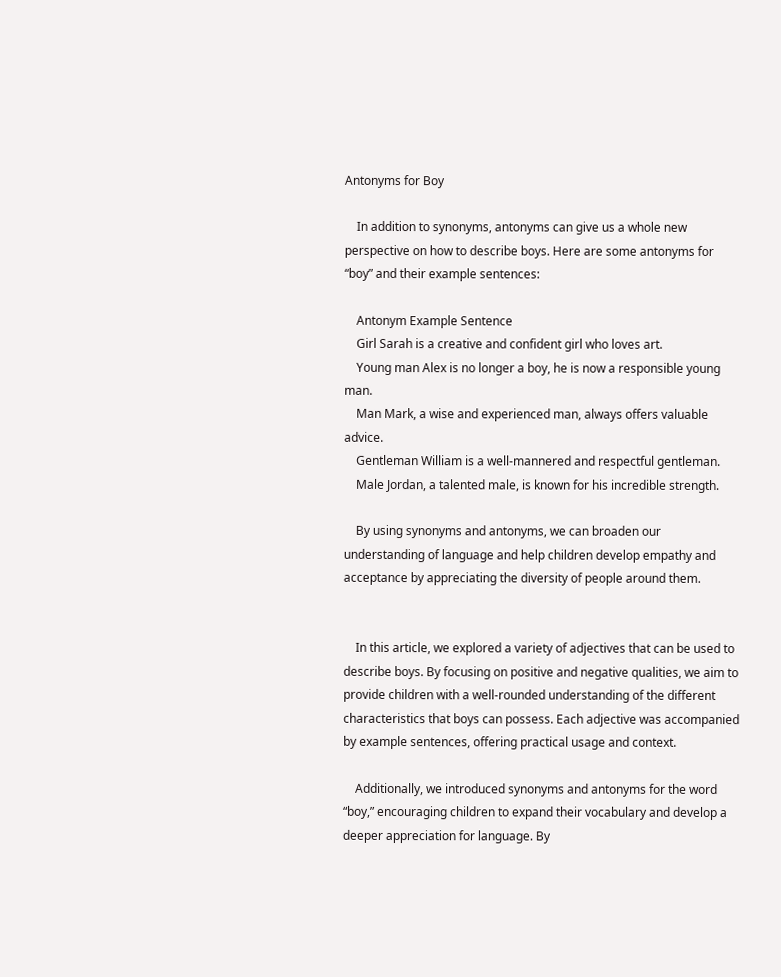Antonyms for Boy

    In addition to synonyms, antonyms can give us a whole new perspective on how to describe boys. Here are some antonyms for “boy” and their example sentences:

    Antonym Example Sentence
    Girl Sarah is a creative and confident girl who loves art.
    Young man Alex is no longer a boy, he is now a responsible young man.
    Man Mark, a wise and experienced man, always offers valuable advice.
    Gentleman William is a well-mannered and respectful gentleman.
    Male Jordan, a talented male, is known for his incredible strength.

    By using synonyms and antonyms, we can broaden our understanding of language and help children develop empathy and acceptance by appreciating the diversity of people around them.


    In this article, we explored a variety of adjectives that can be used to describe boys. By focusing on positive and negative qualities, we aim to provide children with a well-rounded understanding of the different characteristics that boys can possess. Each adjective was accompanied by example sentences, offering practical usage and context.

    Additionally, we introduced synonyms and antonyms for the word “boy,” encouraging children to expand their vocabulary and develop a deeper appreciation for language. By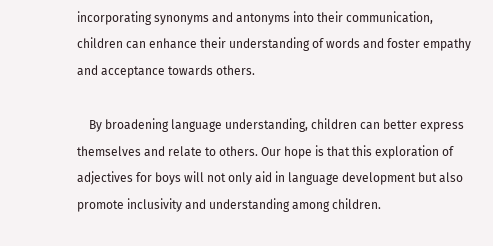incorporating synonyms and antonyms into their communication, children can enhance their understanding of words and foster empathy and acceptance towards others.

    By broadening language understanding, children can better express themselves and relate to others. Our hope is that this exploration of adjectives for boys will not only aid in language development but also promote inclusivity and understanding among children.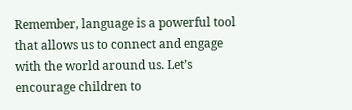Remember, language is a powerful tool that allows us to connect and engage with the world around us. Let’s encourage children to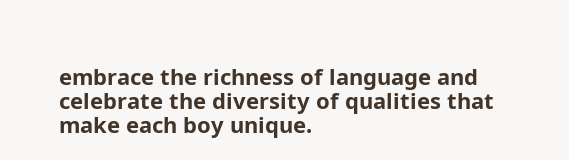embrace the richness of language and celebrate the diversity of qualities that make each boy unique.